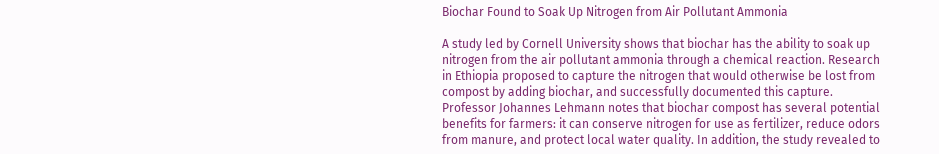Biochar Found to Soak Up Nitrogen from Air Pollutant Ammonia

A study led by Cornell University shows that biochar has the ability to soak up nitrogen from the air pollutant ammonia through a chemical reaction. Research in Ethiopia proposed to capture the nitrogen that would otherwise be lost from compost by adding biochar, and successfully documented this capture. Professor Johannes Lehmann notes that biochar compost has several potential benefits for farmers: it can conserve nitrogen for use as fertilizer, reduce odors from manure, and protect local water quality. In addition, the study revealed to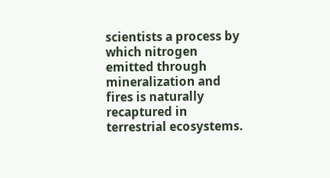scientists a process by which nitrogen emitted through mineralization and fires is naturally recaptured in terrestrial ecosystems.